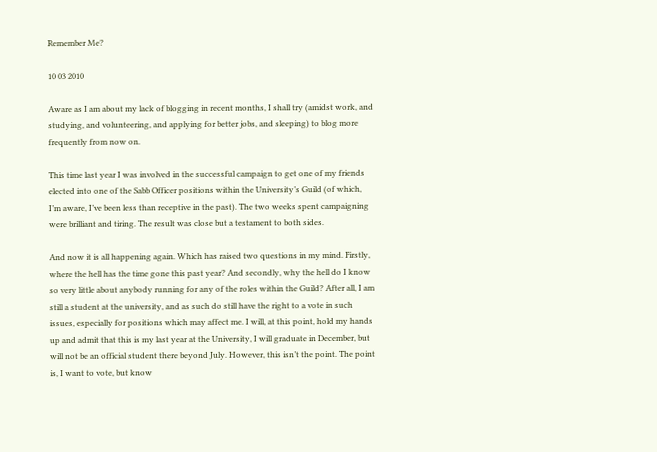Remember Me?

10 03 2010

Aware as I am about my lack of blogging in recent months, I shall try (amidst work, and studying, and volunteering, and applying for better jobs, and sleeping) to blog more frequently from now on.

This time last year I was involved in the successful campaign to get one of my friends elected into one of the Sabb Officer positions within the University’s Guild (of which, I’m aware, I’ve been less than receptive in the past). The two weeks spent campaigning were brilliant and tiring. The result was close but a testament to both sides.

And now it is all happening again. Which has raised two questions in my mind. Firstly, where the hell has the time gone this past year? And secondly, why the hell do I know so very little about anybody running for any of the roles within the Guild? After all, I am still a student at the university, and as such do still have the right to a vote in such issues, especially for positions which may affect me. I will, at this point, hold my hands up and admit that this is my last year at the University, I will graduate in December, but will not be an official student there beyond July. However, this isn’t the point. The point is, I want to vote, but know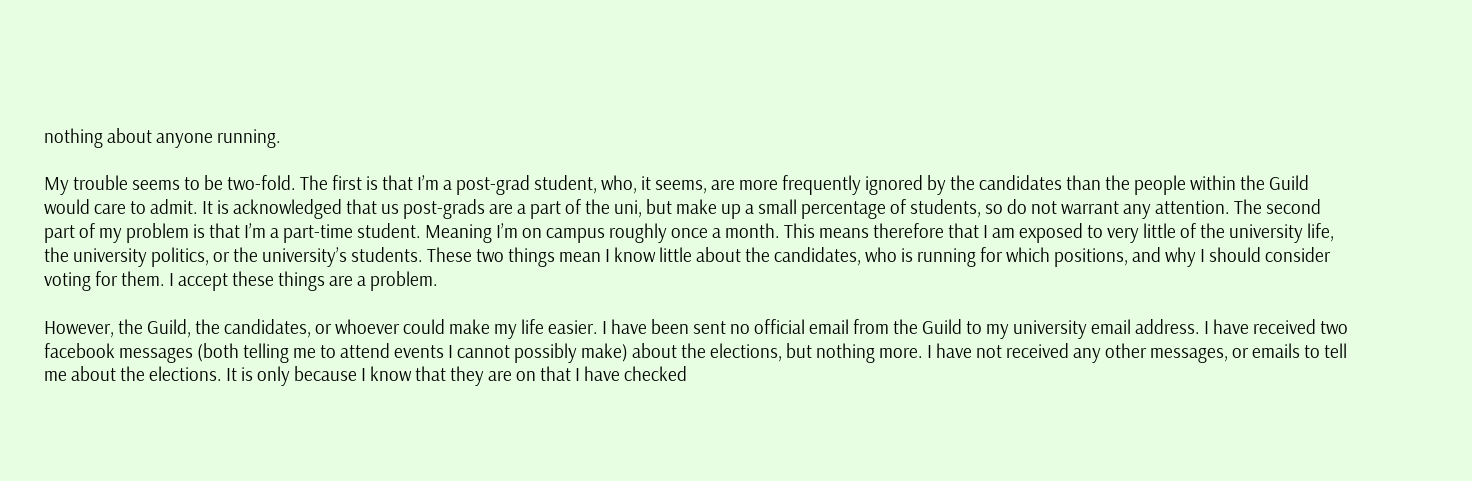nothing about anyone running.

My trouble seems to be two-fold. The first is that I’m a post-grad student, who, it seems, are more frequently ignored by the candidates than the people within the Guild would care to admit. It is acknowledged that us post-grads are a part of the uni, but make up a small percentage of students, so do not warrant any attention. The second part of my problem is that I’m a part-time student. Meaning I’m on campus roughly once a month. This means therefore that I am exposed to very little of the university life, the university politics, or the university’s students. These two things mean I know little about the candidates, who is running for which positions, and why I should consider voting for them. I accept these things are a problem.

However, the Guild, the candidates, or whoever could make my life easier. I have been sent no official email from the Guild to my university email address. I have received two facebook messages (both telling me to attend events I cannot possibly make) about the elections, but nothing more. I have not received any other messages, or emails to tell me about the elections. It is only because I know that they are on that I have checked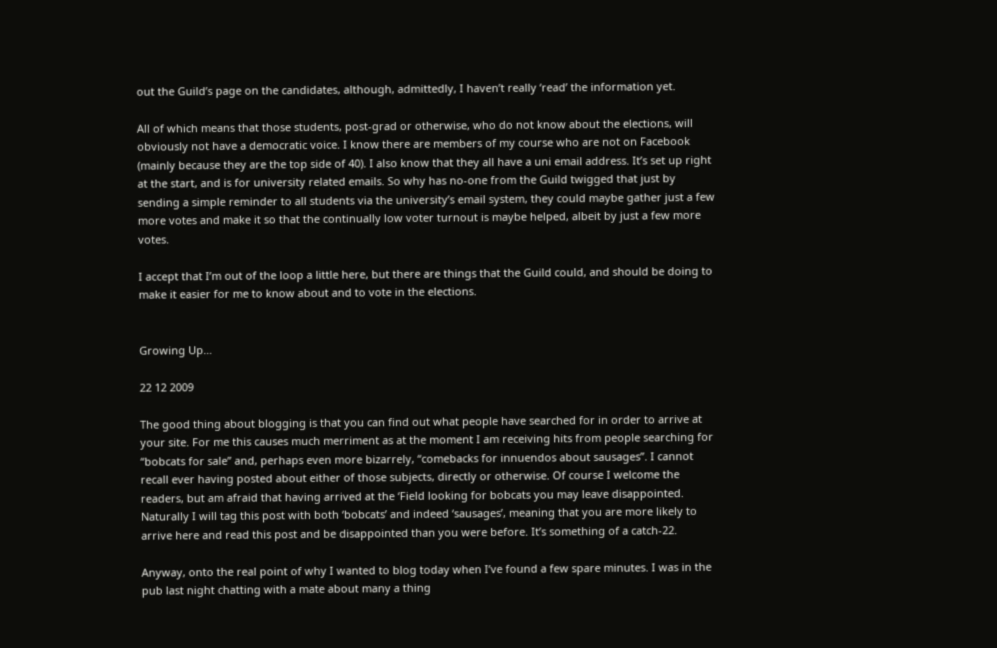out the Guild’s page on the candidates, although, admittedly, I haven’t really ‘read’ the information yet.

All of which means that those students, post-grad or otherwise, who do not know about the elections, will obviously not have a democratic voice. I know there are members of my course who are not on Facebook (mainly because they are the top side of 40). I also know that they all have a uni email address. It’s set up right at the start, and is for university related emails. So why has no-one from the Guild twigged that just by sending a simple reminder to all students via the university’s email system, they could maybe gather just a few more votes and make it so that the continually low voter turnout is maybe helped, albeit by just a few more votes.

I accept that I’m out of the loop a little here, but there are things that the Guild could, and should be doing to make it easier for me to know about and to vote in the elections.


Growing Up…

22 12 2009

The good thing about blogging is that you can find out what people have searched for in order to arrive at your site. For me this causes much merriment as at the moment I am receiving hits from people searching for “bobcats for sale” and, perhaps even more bizarrely, “comebacks for innuendos about sausages”. I cannot recall ever having posted about either of those subjects, directly or otherwise. Of course I welcome the readers, but am afraid that having arrived at the ‘Field looking for bobcats you may leave disappointed. Naturally I will tag this post with both ‘bobcats’ and indeed ‘sausages’, meaning that you are more likely to arrive here and read this post and be disappointed than you were before. It’s something of a catch-22.

Anyway, onto the real point of why I wanted to blog today when I’ve found a few spare minutes. I was in the pub last night chatting with a mate about many a thing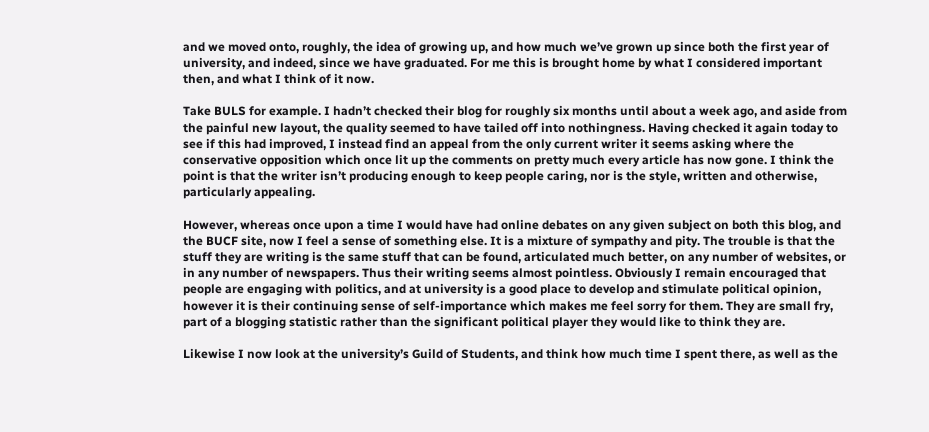and we moved onto, roughly, the idea of growing up, and how much we’ve grown up since both the first year of university, and indeed, since we have graduated. For me this is brought home by what I considered important then, and what I think of it now.

Take BULS for example. I hadn’t checked their blog for roughly six months until about a week ago, and aside from the painful new layout, the quality seemed to have tailed off into nothingness. Having checked it again today to see if this had improved, I instead find an appeal from the only current writer it seems asking where the conservative opposition which once lit up the comments on pretty much every article has now gone. I think the point is that the writer isn’t producing enough to keep people caring, nor is the style, written and otherwise, particularly appealing.

However, whereas once upon a time I would have had online debates on any given subject on both this blog, and the BUCF site, now I feel a sense of something else. It is a mixture of sympathy and pity. The trouble is that the stuff they are writing is the same stuff that can be found, articulated much better, on any number of websites, or in any number of newspapers. Thus their writing seems almost pointless. Obviously I remain encouraged that people are engaging with politics, and at university is a good place to develop and stimulate political opinion, however it is their continuing sense of self-importance which makes me feel sorry for them. They are small fry, part of a blogging statistic rather than the significant political player they would like to think they are.

Likewise I now look at the university’s Guild of Students, and think how much time I spent there, as well as the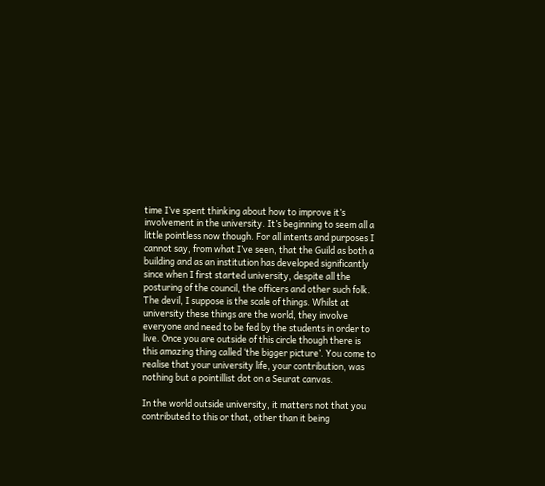time I’ve spent thinking about how to improve it’s involvement in the university. It’s beginning to seem all a little pointless now though. For all intents and purposes I cannot say, from what I’ve seen, that the Guild as both a building and as an institution has developed significantly since when I first started university, despite all the posturing of the council, the officers and other such folk. The devil, I suppose is the scale of things. Whilst at university these things are the world, they involve everyone and need to be fed by the students in order to live. Once you are outside of this circle though there is this amazing thing called ‘the bigger picture’. You come to realise that your university life, your contribution, was nothing but a pointillist dot on a Seurat canvas.

In the world outside university, it matters not that you contributed to this or that, other than it being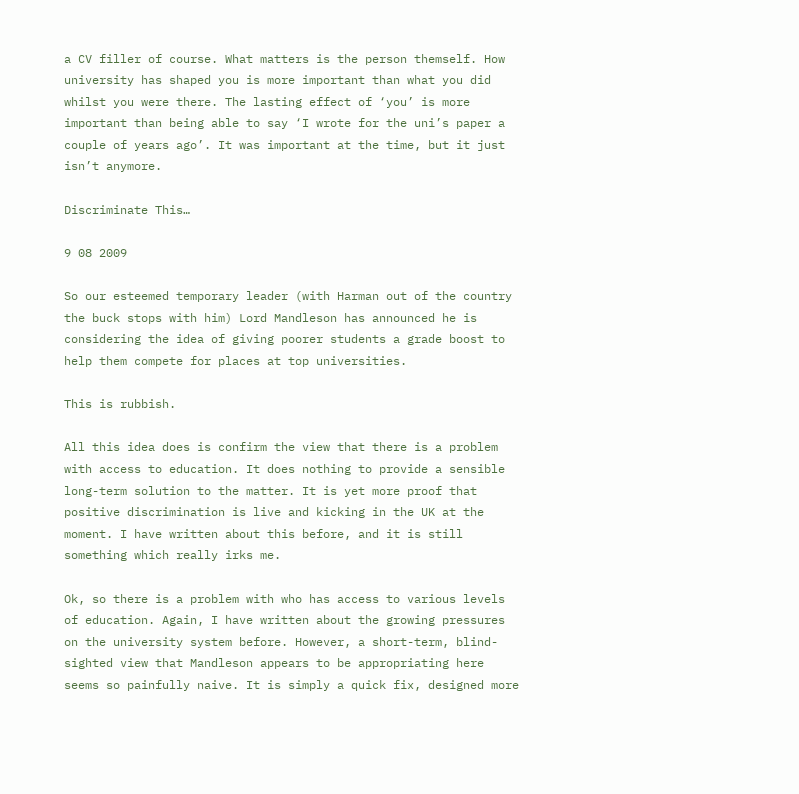a CV filler of course. What matters is the person themself. How university has shaped you is more important than what you did whilst you were there. The lasting effect of ‘you’ is more important than being able to say ‘I wrote for the uni’s paper a couple of years ago’. It was important at the time, but it just isn’t anymore.

Discriminate This…

9 08 2009

So our esteemed temporary leader (with Harman out of the country the buck stops with him) Lord Mandleson has announced he is considering the idea of giving poorer students a grade boost to help them compete for places at top universities.

This is rubbish.

All this idea does is confirm the view that there is a problem with access to education. It does nothing to provide a sensible long-term solution to the matter. It is yet more proof that positive discrimination is live and kicking in the UK at the moment. I have written about this before, and it is still something which really irks me.

Ok, so there is a problem with who has access to various levels of education. Again, I have written about the growing pressures on the university system before. However, a short-term, blind-sighted view that Mandleson appears to be appropriating here seems so painfully naive. It is simply a quick fix, designed more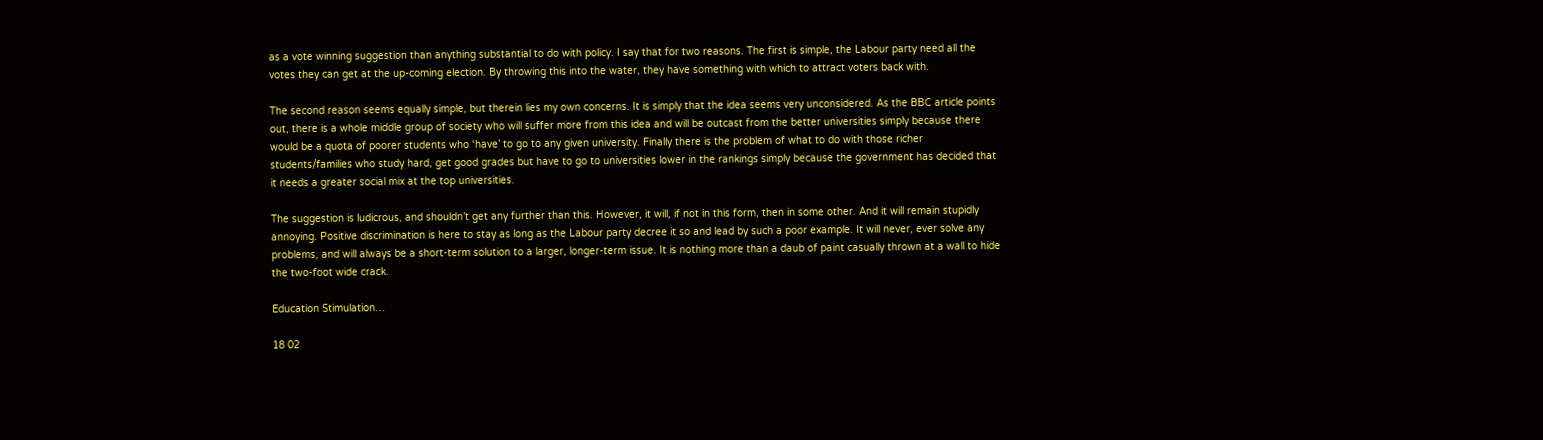as a vote winning suggestion than anything substantial to do with policy. I say that for two reasons. The first is simple, the Labour party need all the votes they can get at the up-coming election. By throwing this into the water, they have something with which to attract voters back with.

The second reason seems equally simple, but therein lies my own concerns. It is simply that the idea seems very unconsidered. As the BBC article points out, there is a whole middle group of society who will suffer more from this idea and will be outcast from the better universities simply because there would be a quota of poorer students who ‘have’ to go to any given university. Finally there is the problem of what to do with those richer students/families who study hard, get good grades but have to go to universities lower in the rankings simply because the government has decided that it needs a greater social mix at the top universities.

The suggestion is ludicrous, and shouldn’t get any further than this. However, it will, if not in this form, then in some other. And it will remain stupidly annoying. Positive discrimination is here to stay as long as the Labour party decree it so and lead by such a poor example. It will never, ever solve any problems, and will always be a short-term solution to a larger, longer-term issue. It is nothing more than a daub of paint casually thrown at a wall to hide the two-foot wide crack.

Education Stimulation…

18 02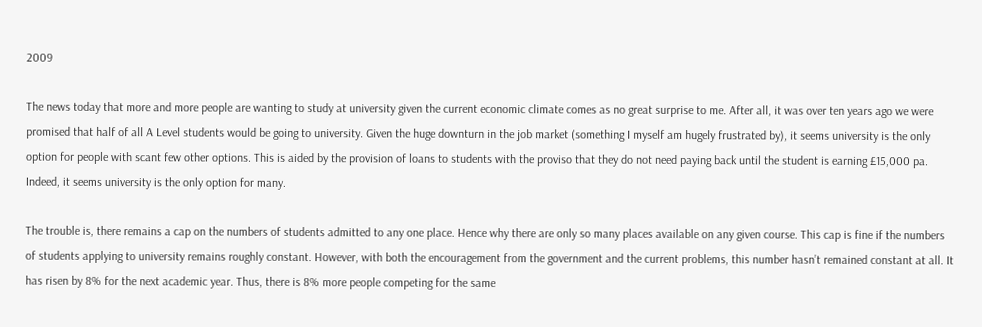2009

The news today that more and more people are wanting to study at university given the current economic climate comes as no great surprise to me. After all, it was over ten years ago we were promised that half of all A Level students would be going to university. Given the huge downturn in the job market (something I myself am hugely frustrated by), it seems university is the only option for people with scant few other options. This is aided by the provision of loans to students with the proviso that they do not need paying back until the student is earning £15,000 pa. Indeed, it seems university is the only option for many.

The trouble is, there remains a cap on the numbers of students admitted to any one place. Hence why there are only so many places available on any given course. This cap is fine if the numbers of students applying to university remains roughly constant. However, with both the encouragement from the government and the current problems, this number hasn’t remained constant at all. It has risen by 8% for the next academic year. Thus, there is 8% more people competing for the same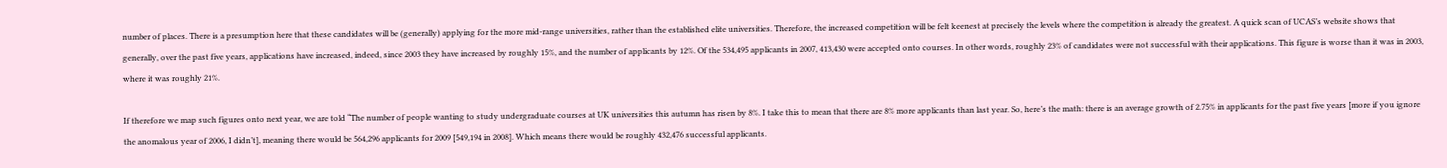number of places. There is a presumption here that these candidates will be (generally) applying for the more mid-range universities, rather than the established elite universities. Therefore, the increased competition will be felt keenest at precisely the levels where the competition is already the greatest. A quick scan of UCAS’s website shows that generally, over the past five years, applications have increased, indeed, since 2003 they have increased by roughly 15%, and the number of applicants by 12%. Of the 534,495 applicants in 2007, 413,430 were accepted onto courses. In other words, roughly 23% of candidates were not successful with their applications. This figure is worse than it was in 2003, where it was roughly 21%.

If therefore we map such figures onto next year, we are told “The number of people wanting to study undergraduate courses at UK universities this autumn has risen by 8%. I take this to mean that there are 8% more applicants than last year. So, here’s the math: there is an average growth of 2.75% in applicants for the past five years [more if you ignore the anomalous year of 2006, I didn’t], meaning there would be 564,296 applicants for 2009 [549,194 in 2008]. Which means there would be roughly 432,476 successful applicants.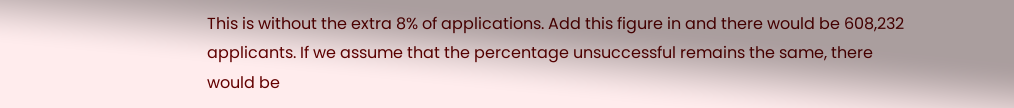This is without the extra 8% of applications. Add this figure in and there would be 608,232 applicants. If we assume that the percentage unsuccessful remains the same, there would be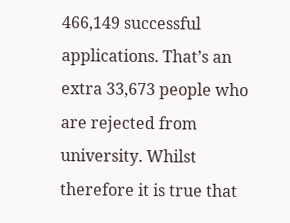466,149 successful applications. That’s an extra 33,673 people who are rejected from university. Whilst therefore it is true that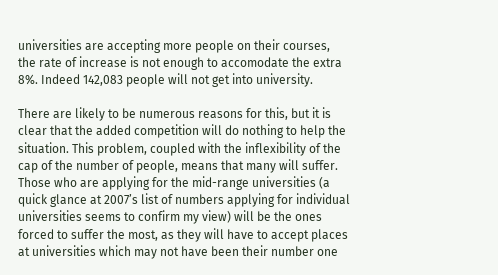universities are accepting more people on their courses, the rate of increase is not enough to accomodate the extra 8%. Indeed 142,083 people will not get into university.

There are likely to be numerous reasons for this, but it is clear that the added competition will do nothing to help the situation. This problem, coupled with the inflexibility of the cap of the number of people, means that many will suffer. Those who are applying for the mid-range universities (a quick glance at 2007’s list of numbers applying for individual universities seems to confirm my view) will be the ones forced to suffer the most, as they will have to accept places at universities which may not have been their number one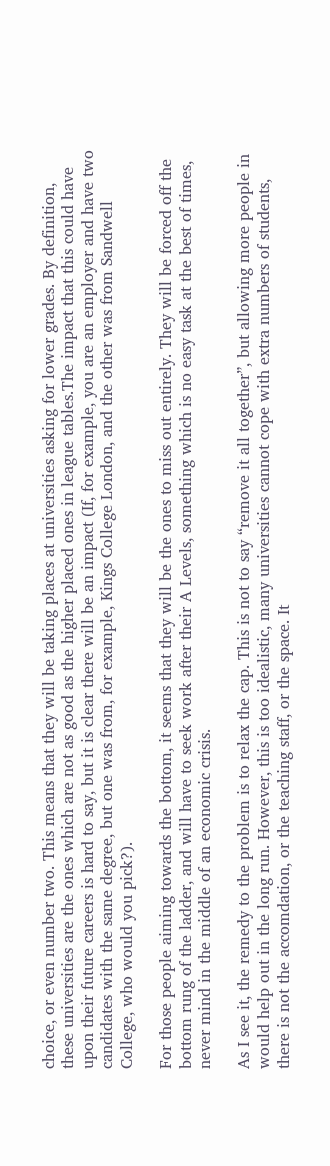choice, or even number two. This means that they will be taking places at universities asking for lower grades. By definition, these universities are the ones which are not as good as the higher placed ones in league tables.The impact that this could have upon their future careers is hard to say, but it is clear there will be an impact (If, for example, you are an employer and have two candidates with the same degree, but one was from, for example, Kings College London, and the other was from Sandwell College, who would you pick?).

For those people aiming towards the bottom, it seems that they will be the ones to miss out entirely. They will be forced off the bottom rung of the ladder, and will have to seek work after their A Levels, something which is no easy task at the best of times, never mind in the middle of an economic crisis.

As I see it, the remedy to the problem is to relax the cap. This is not to say “remove it all together”, but allowing more people in would help out in the long run. However, this is too idealistic, many universities cannot cope with extra numbers of students, there is not the accomdation, or the teaching staff, or the space. It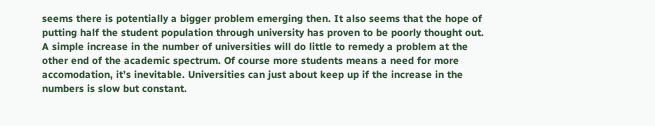seems there is potentially a bigger problem emerging then. It also seems that the hope of putting half the student population through university has proven to be poorly thought out. A simple increase in the number of universities will do little to remedy a problem at the other end of the academic spectrum. Of course more students means a need for more accomodation, it’s inevitable. Universities can just about keep up if the increase in the numbers is slow but constant.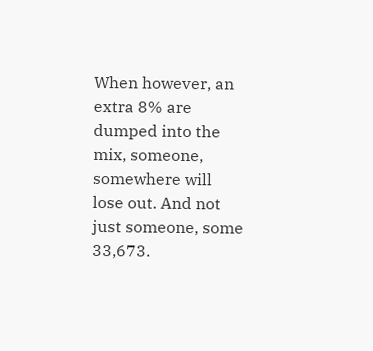When however, an extra 8% are dumped into the mix, someone, somewhere will lose out. And not just someone, some 33,673.